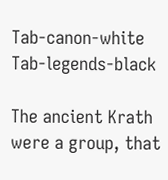Tab-canon-white  Tab-legends-black

The ancient Krath were a group, that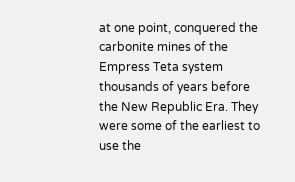at one point, conquered the carbonite mines of the Empress Teta system thousands of years before the New Republic Era. They were some of the earliest to use the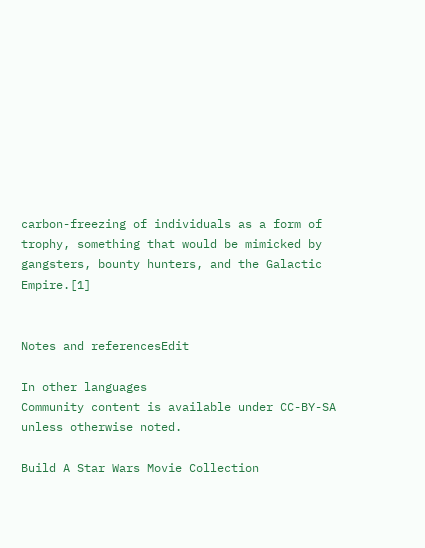carbon-freezing of individuals as a form of trophy, something that would be mimicked by gangsters, bounty hunters, and the Galactic Empire.[1]


Notes and referencesEdit

In other languages
Community content is available under CC-BY-SA unless otherwise noted.

Build A Star Wars Movie Collection